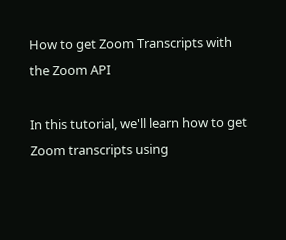How to get Zoom Transcripts with the Zoom API

In this tutorial, we'll learn how to get Zoom transcripts using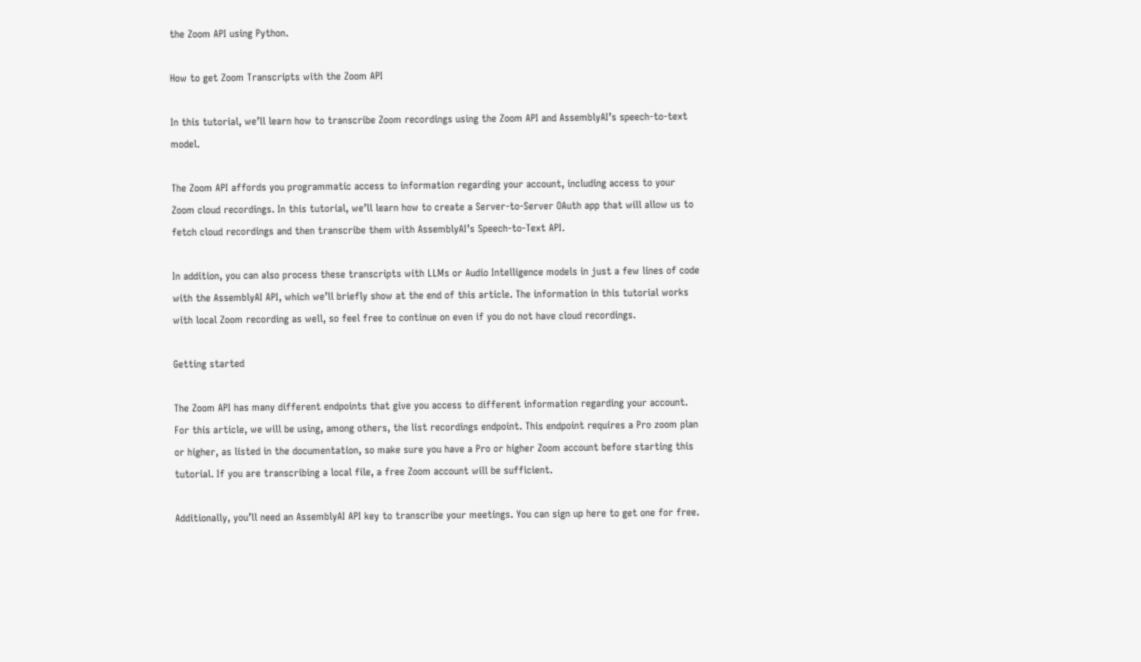the Zoom API using Python.

How to get Zoom Transcripts with the Zoom API

In this tutorial, we’ll learn how to transcribe Zoom recordings using the Zoom API and AssemblyAI’s speech-to-text model.

The Zoom API affords you programmatic access to information regarding your account, including access to your Zoom cloud recordings. In this tutorial, we’ll learn how to create a Server-to-Server OAuth app that will allow us to fetch cloud recordings and then transcribe them with AssemblyAI’s Speech-to-Text API.

In addition, you can also process these transcripts with LLMs or Audio Intelligence models in just a few lines of code with the AssemblyAI API, which we’ll briefly show at the end of this article. The information in this tutorial works with local Zoom recording as well, so feel free to continue on even if you do not have cloud recordings.

Getting started

The Zoom API has many different endpoints that give you access to different information regarding your account. For this article, we will be using, among others, the list recordings endpoint. This endpoint requires a Pro zoom plan or higher, as listed in the documentation, so make sure you have a Pro or higher Zoom account before starting this tutorial. If you are transcribing a local file, a free Zoom account will be sufficient.

Additionally, you’ll need an AssemblyAI API key to transcribe your meetings. You can sign up here to get one for free.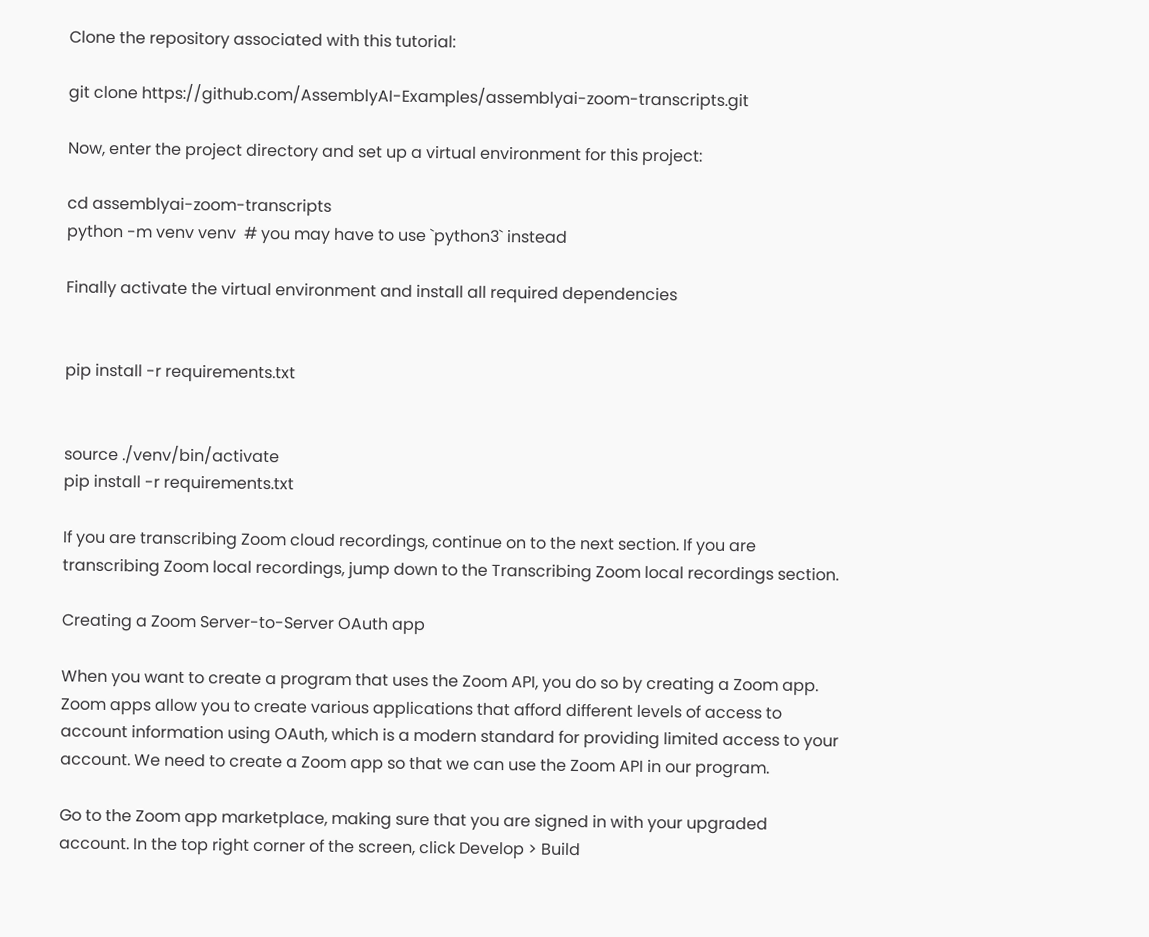Clone the repository associated with this tutorial:

git clone https://github.com/AssemblyAI-Examples/assemblyai-zoom-transcripts.git

Now, enter the project directory and set up a virtual environment for this project:

cd assemblyai-zoom-transcripts
python -m venv venv  # you may have to use `python3` instead

Finally activate the virtual environment and install all required dependencies


pip install -r requirements.txt


source ./venv/bin/activate
pip install -r requirements.txt

If you are transcribing Zoom cloud recordings, continue on to the next section. If you are transcribing Zoom local recordings, jump down to the Transcribing Zoom local recordings section.

Creating a Zoom Server-to-Server OAuth app

When you want to create a program that uses the Zoom API, you do so by creating a Zoom app. Zoom apps allow you to create various applications that afford different levels of access to account information using OAuth, which is a modern standard for providing limited access to your account. We need to create a Zoom app so that we can use the Zoom API in our program.

Go to the Zoom app marketplace, making sure that you are signed in with your upgraded account. In the top right corner of the screen, click Develop > Build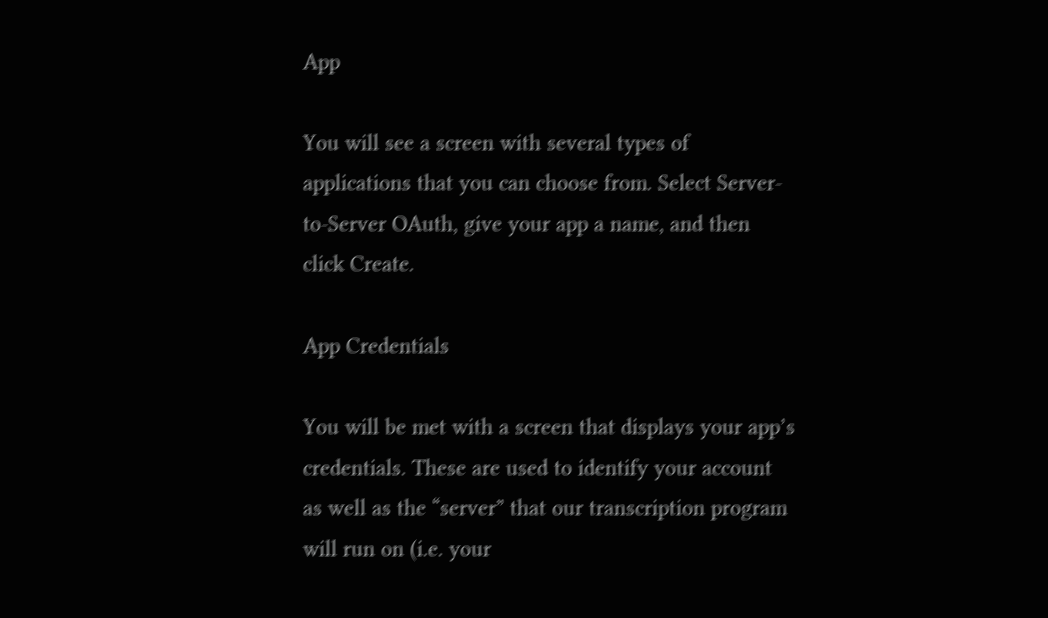App

You will see a screen with several types of applications that you can choose from. Select Server-to-Server OAuth, give your app a name, and then click Create.

App Credentials

You will be met with a screen that displays your app’s credentials. These are used to identify your account as well as the “server” that our transcription program will run on (i.e. your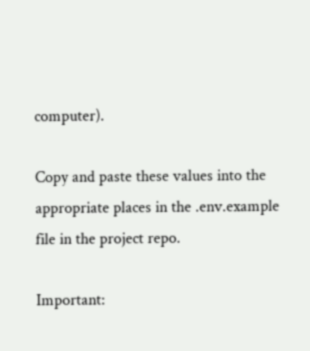computer).

Copy and paste these values into the appropriate places in the .env.example file in the project repo.

Important: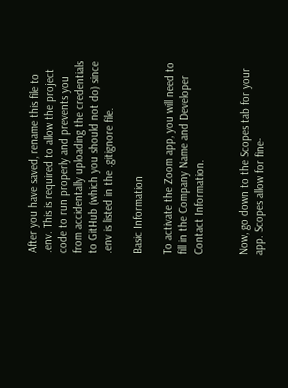After you have saved, rename this file to .env. This is required to allow the project code to run properly and prevents you from accidentally uploading the credentials to GitHub (which you should not do) since .env is listed in the .gitignore file.

Basic Information

To activate the Zoom app, you will need to fill in the Company Name and Developer Contact Information.


Now, go down to the Scopes tab for your app. Scopes allow for fine-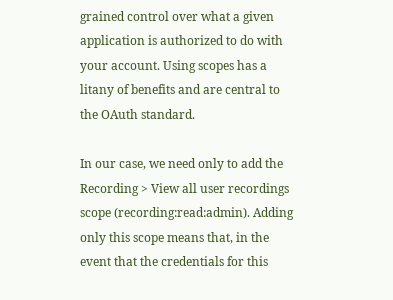grained control over what a given application is authorized to do with your account. Using scopes has a litany of benefits and are central to the OAuth standard.

In our case, we need only to add the Recording > View all user recordings scope (recording:read:admin). Adding only this scope means that, in the event that the credentials for this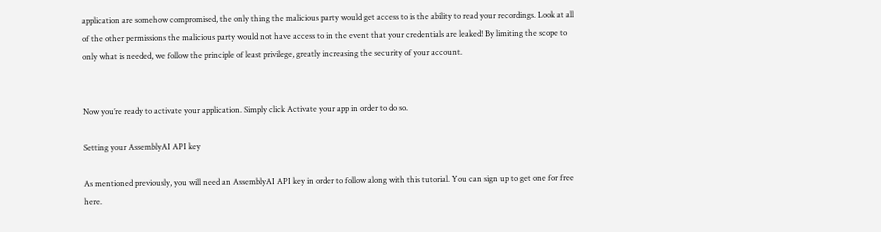application are somehow compromised, the only thing the malicious party would get access to is the ability to read your recordings. Look at all of the other permissions the malicious party would not have access to in the event that your credentials are leaked! By limiting the scope to only what is needed, we follow the principle of least privilege, greatly increasing the security of your account.


Now you’re ready to activate your application. Simply click Activate your app in order to do so.

Setting your AssemblyAI API key

As mentioned previously, you will need an AssemblyAI API key in order to follow along with this tutorial. You can sign up to get one for free here.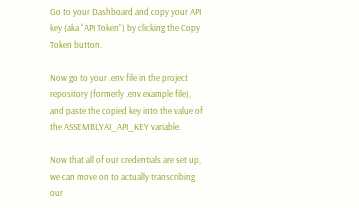Go to your Dashboard and copy your API key (aka “API Token”) by clicking the Copy Token button.

Now go to your .env file in the project repository (formerly .env.example file), and paste the copied key into the value of the ASSEMBLYAI_API_KEY variable.

Now that all of our credentials are set up, we can move on to actually transcribing our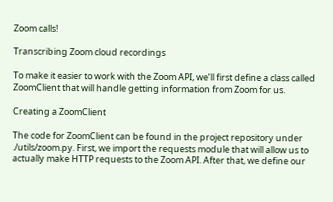Zoom calls!

Transcribing Zoom cloud recordings

To make it easier to work with the Zoom API, we’ll first define a class called ZoomClient that will handle getting information from Zoom for us.

Creating a ZoomClient

The code for ZoomClient can be found in the project repository under ./utils/zoom.py. First, we import the requests module that will allow us to actually make HTTP requests to the Zoom API. After that, we define our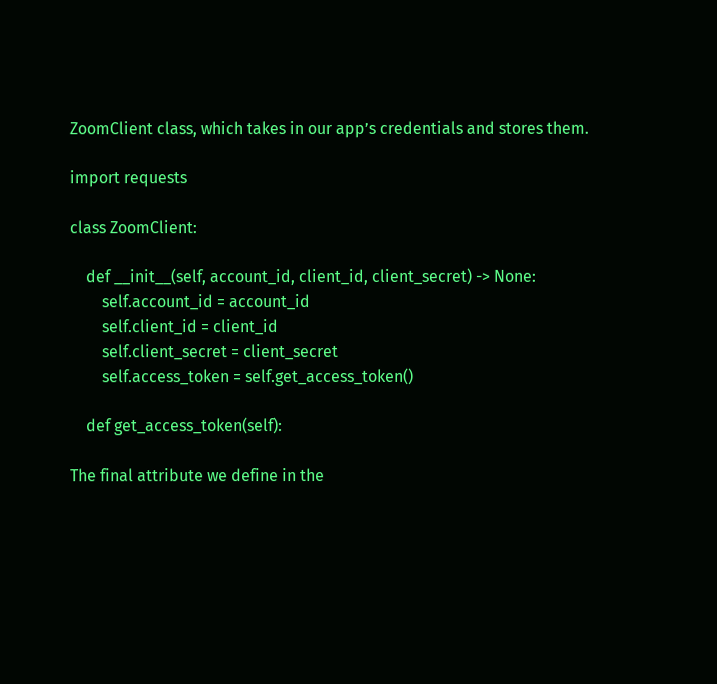ZoomClient class, which takes in our app’s credentials and stores them.

import requests

class ZoomClient:

    def __init__(self, account_id, client_id, client_secret) -> None:
        self.account_id = account_id
        self.client_id = client_id
        self.client_secret = client_secret
        self.access_token = self.get_access_token()

    def get_access_token(self):

The final attribute we define in the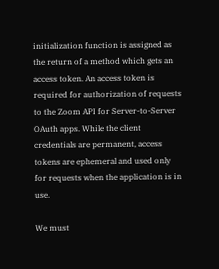initialization function is assigned as the return of a method which gets an access token. An access token is required for authorization of requests to the Zoom API for Server-to-Server OAuth apps. While the client credentials are permanent, access tokens are ephemeral and used only for requests when the application is in use.

We must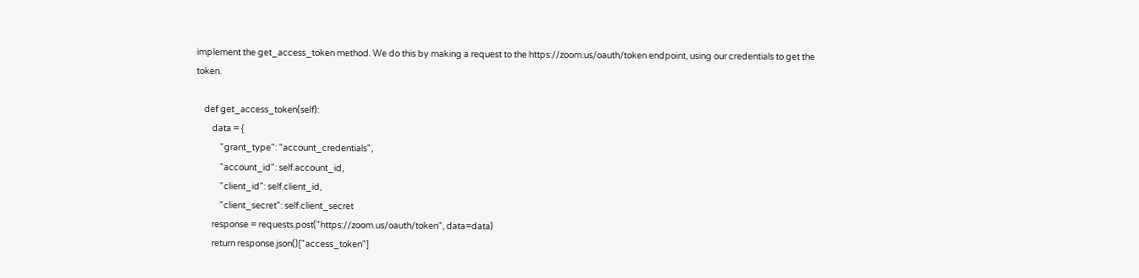implement the get_access_token method. We do this by making a request to the https://zoom.us/oauth/token endpoint, using our credentials to get the token.

    def get_access_token(self):
        data = {
            "grant_type": "account_credentials",
            "account_id": self.account_id,
            "client_id": self.client_id,
            "client_secret": self.client_secret
        response = requests.post("https://zoom.us/oauth/token", data=data)
        return response.json()["access_token"]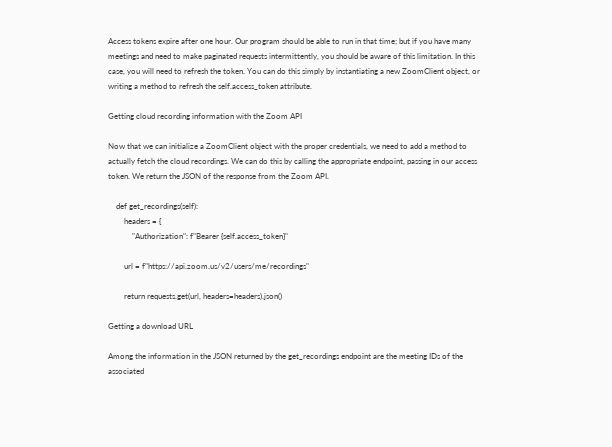Access tokens expire after one hour. Our program should be able to run in that time; but if you have many meetings and need to make paginated requests intermittently, you should be aware of this limitation. In this case, you will need to refresh the token. You can do this simply by instantiating a new ZoomClient object, or writing a method to refresh the self.access_token attribute.

Getting cloud recording information with the Zoom API

Now that we can initialize a ZoomClient object with the proper credentials, we need to add a method to actually fetch the cloud recordings. We can do this by calling the appropriate endpoint, passing in our access token. We return the JSON of the response from the Zoom API.

    def get_recordings(self):
        headers = {
            "Authorization": f"Bearer {self.access_token}"

        url = f"https://api.zoom.us/v2/users/me/recordings"

        return requests.get(url, headers=headers).json()

Getting a download URL

Among the information in the JSON returned by the get_recordings endpoint are the meeting IDs of the associated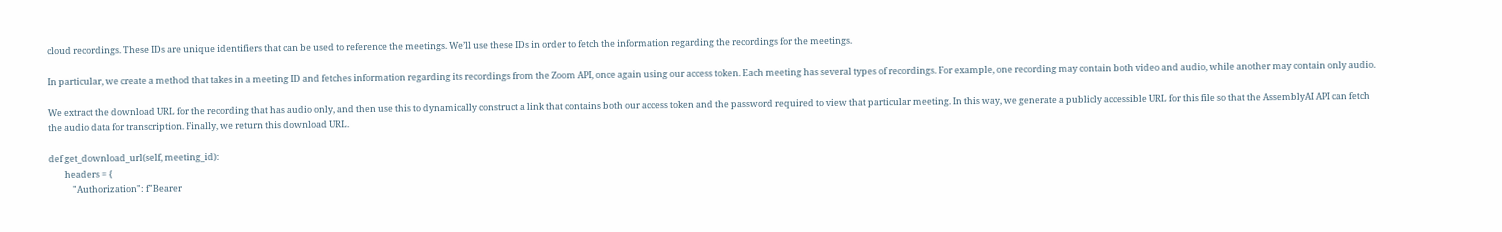cloud recordings. These IDs are unique identifiers that can be used to reference the meetings. We’ll use these IDs in order to fetch the information regarding the recordings for the meetings.

In particular, we create a method that takes in a meeting ID and fetches information regarding its recordings from the Zoom API, once again using our access token. Each meeting has several types of recordings. For example, one recording may contain both video and audio, while another may contain only audio.

We extract the download URL for the recording that has audio only, and then use this to dynamically construct a link that contains both our access token and the password required to view that particular meeting. In this way, we generate a publicly accessible URL for this file so that the AssemblyAI API can fetch the audio data for transcription. Finally, we return this download URL.

def get_download_url(self, meeting_id):
        headers = {
            "Authorization": f"Bearer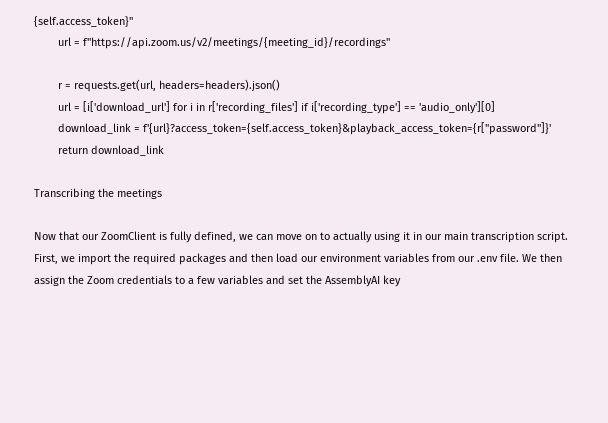{self.access_token}"
        url = f"https://api.zoom.us/v2/meetings/{meeting_id}/recordings"

        r = requests.get(url, headers=headers).json()
        url = [i['download_url'] for i in r['recording_files'] if i['recording_type'] == 'audio_only'][0]
        download_link = f'{url}?access_token={self.access_token}&playback_access_token={r["password"]}'
        return download_link

Transcribing the meetings

Now that our ZoomClient is fully defined, we can move on to actually using it in our main transcription script. First, we import the required packages and then load our environment variables from our .env file. We then assign the Zoom credentials to a few variables and set the AssemblyAI key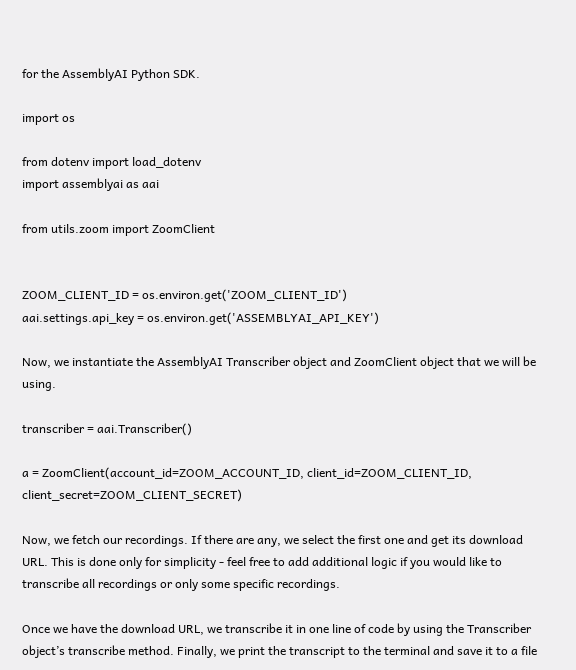for the AssemblyAI Python SDK.

import os

from dotenv import load_dotenv
import assemblyai as aai

from utils.zoom import ZoomClient


ZOOM_CLIENT_ID = os.environ.get('ZOOM_CLIENT_ID')
aai.settings.api_key = os.environ.get('ASSEMBLYAI_API_KEY')

Now, we instantiate the AssemblyAI Transcriber object and ZoomClient object that we will be using.

transcriber = aai.Transcriber()

a = ZoomClient(account_id=ZOOM_ACCOUNT_ID, client_id=ZOOM_CLIENT_ID, client_secret=ZOOM_CLIENT_SECRET)

Now, we fetch our recordings. If there are any, we select the first one and get its download URL. This is done only for simplicity - feel free to add additional logic if you would like to transcribe all recordings or only some specific recordings.

Once we have the download URL, we transcribe it in one line of code by using the Transcriber object’s transcribe method. Finally, we print the transcript to the terminal and save it to a file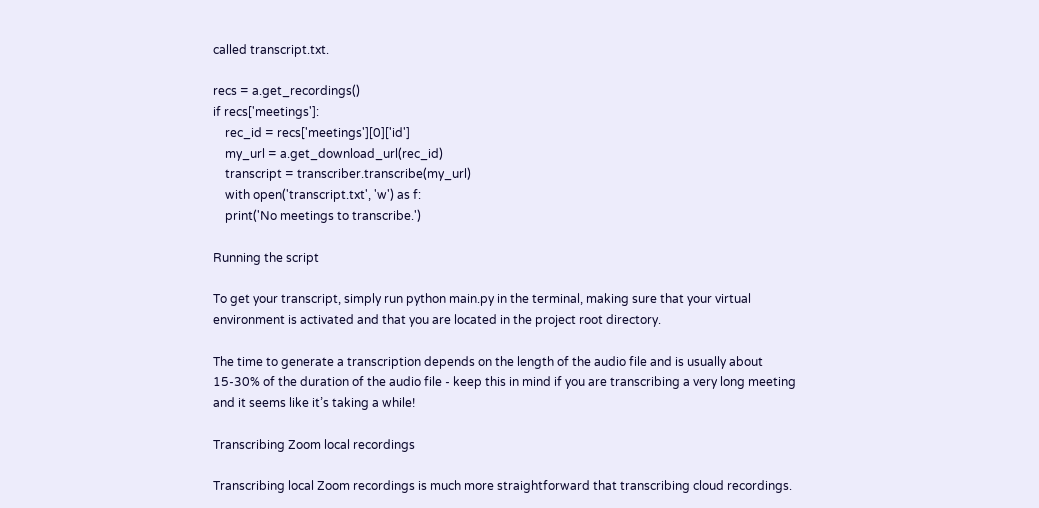called transcript.txt.

recs = a.get_recordings()
if recs['meetings']:
    rec_id = recs['meetings'][0]['id']
    my_url = a.get_download_url(rec_id)
    transcript = transcriber.transcribe(my_url)
    with open('transcript.txt', 'w') as f:
    print('No meetings to transcribe.')

Running the script

To get your transcript, simply run python main.py in the terminal, making sure that your virtual environment is activated and that you are located in the project root directory.

The time to generate a transcription depends on the length of the audio file and is usually about 15-30% of the duration of the audio file - keep this in mind if you are transcribing a very long meeting and it seems like it’s taking a while!

Transcribing Zoom local recordings

Transcribing local Zoom recordings is much more straightforward that transcribing cloud recordings.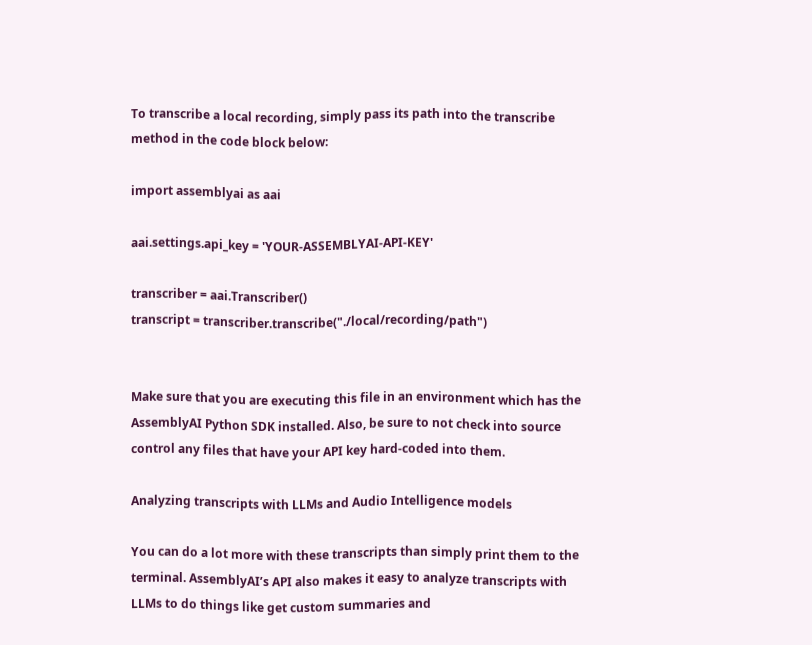To transcribe a local recording, simply pass its path into the transcribe method in the code block below:

import assemblyai as aai

aai.settings.api_key = 'YOUR-ASSEMBLYAI-API-KEY'

transcriber = aai.Transcriber()
transcript = transcriber.transcribe("./local/recording/path")


Make sure that you are executing this file in an environment which has the AssemblyAI Python SDK installed. Also, be sure to not check into source control any files that have your API key hard-coded into them.

Analyzing transcripts with LLMs and Audio Intelligence models

You can do a lot more with these transcripts than simply print them to the terminal. AssemblyAI’s API also makes it easy to analyze transcripts with LLMs to do things like get custom summaries and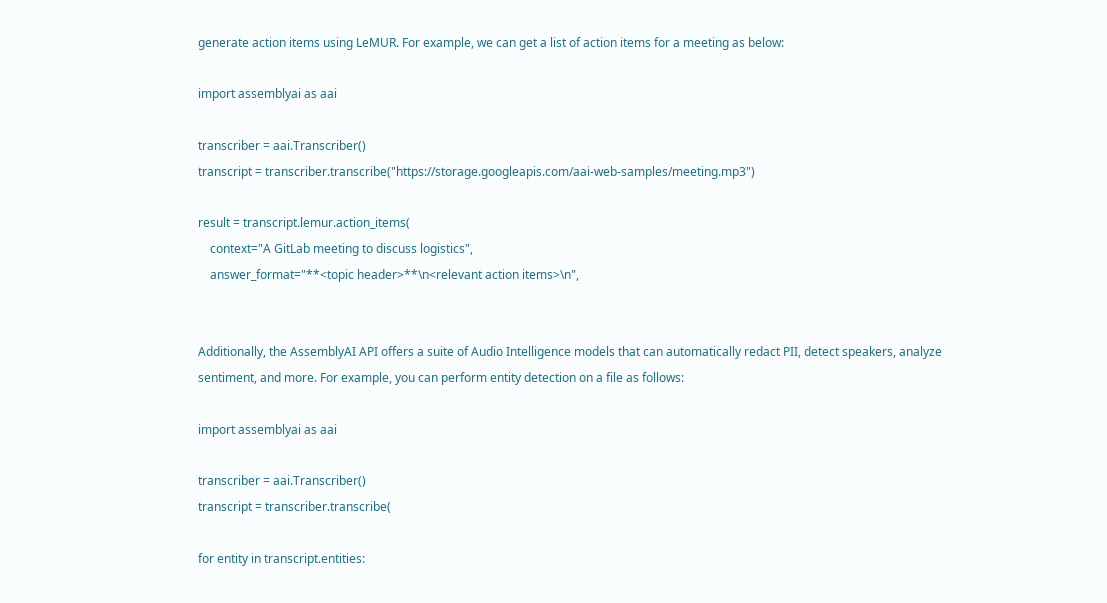generate action items using LeMUR. For example, we can get a list of action items for a meeting as below:

import assemblyai as aai

transcriber = aai.Transcriber()
transcript = transcriber.transcribe("https://storage.googleapis.com/aai-web-samples/meeting.mp3")

result = transcript.lemur.action_items(
    context="A GitLab meeting to discuss logistics",
    answer_format="**<topic header>**\n<relevant action items>\n",


Additionally, the AssemblyAI API offers a suite of Audio Intelligence models that can automatically redact PII, detect speakers, analyze sentiment, and more. For example, you can perform entity detection on a file as follows:

import assemblyai as aai

transcriber = aai.Transcriber()
transcript = transcriber.transcribe(

for entity in transcript.entities: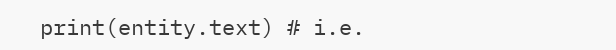print(entity.text) # i.e.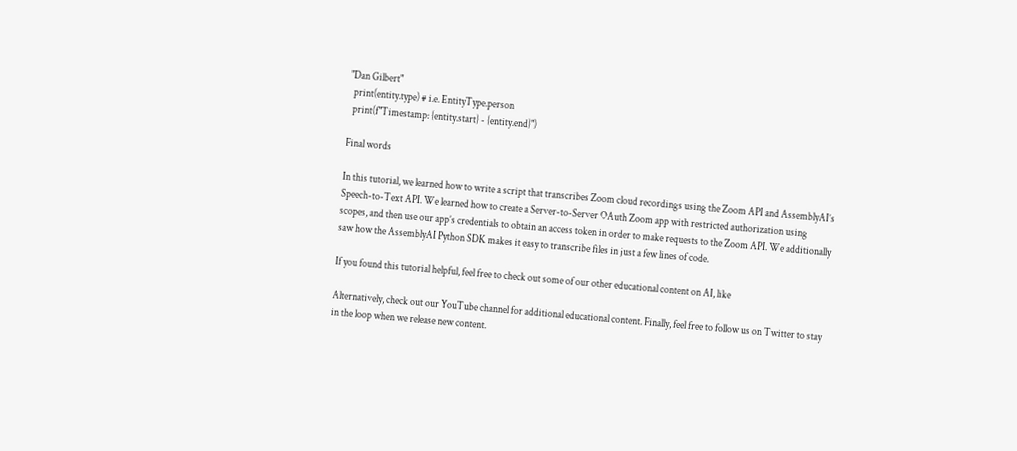"Dan Gilbert"
  print(entity.type) # i.e. EntityType.person
  print(f"Timestamp: {entity.start} - {entity.end}")

Final words

In this tutorial, we learned how to write a script that transcribes Zoom cloud recordings using the Zoom API and AssemblyAI’s Speech-to-Text API. We learned how to create a Server-to-Server OAuth Zoom app with restricted authorization using scopes, and then use our app’s credentials to obtain an access token in order to make requests to the Zoom API. We additionally saw how the AssemblyAI Python SDK makes it easy to transcribe files in just a few lines of code.

If you found this tutorial helpful, feel free to check out some of our other educational content on AI, like

Alternatively, check out our YouTube channel for additional educational content. Finally, feel free to follow us on Twitter to stay in the loop when we release new content.